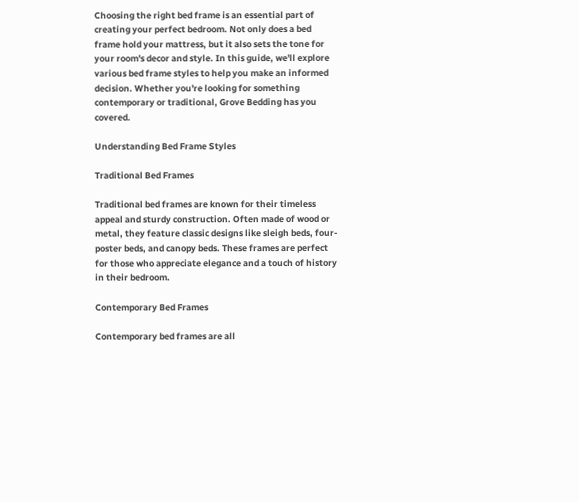Choosing the right bed frame is an essential part of creating your perfect bedroom. Not only does a bed frame hold your mattress, but it also sets the tone for your room's decor and style. In this guide, we'll explore various bed frame styles to help you make an informed decision. Whether you're looking for something contemporary or traditional, Grove Bedding has you covered.

Understanding Bed Frame Styles

Traditional Bed Frames

Traditional bed frames are known for their timeless appeal and sturdy construction. Often made of wood or metal, they feature classic designs like sleigh beds, four-poster beds, and canopy beds. These frames are perfect for those who appreciate elegance and a touch of history in their bedroom.

Contemporary Bed Frames

Contemporary bed frames are all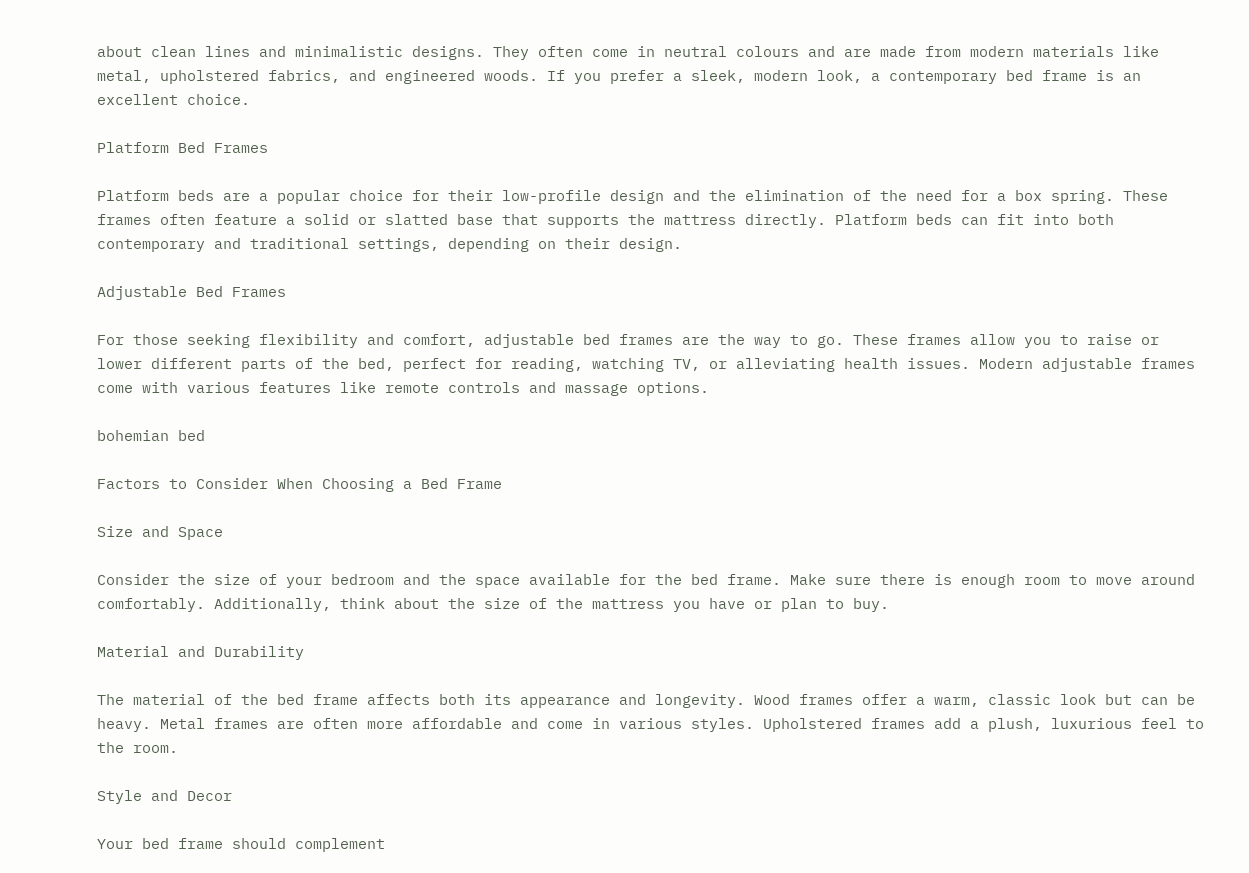about clean lines and minimalistic designs. They often come in neutral colours and are made from modern materials like metal, upholstered fabrics, and engineered woods. If you prefer a sleek, modern look, a contemporary bed frame is an excellent choice.

Platform Bed Frames

Platform beds are a popular choice for their low-profile design and the elimination of the need for a box spring. These frames often feature a solid or slatted base that supports the mattress directly. Platform beds can fit into both contemporary and traditional settings, depending on their design.

Adjustable Bed Frames

For those seeking flexibility and comfort, adjustable bed frames are the way to go. These frames allow you to raise or lower different parts of the bed, perfect for reading, watching TV, or alleviating health issues. Modern adjustable frames come with various features like remote controls and massage options.

bohemian bed

Factors to Consider When Choosing a Bed Frame

Size and Space

Consider the size of your bedroom and the space available for the bed frame. Make sure there is enough room to move around comfortably. Additionally, think about the size of the mattress you have or plan to buy.

Material and Durability

The material of the bed frame affects both its appearance and longevity. Wood frames offer a warm, classic look but can be heavy. Metal frames are often more affordable and come in various styles. Upholstered frames add a plush, luxurious feel to the room.

Style and Decor

Your bed frame should complement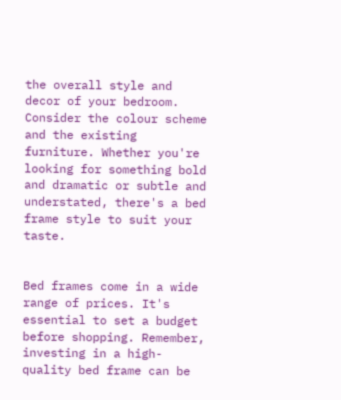the overall style and decor of your bedroom. Consider the colour scheme and the existing furniture. Whether you're looking for something bold and dramatic or subtle and understated, there's a bed frame style to suit your taste.


Bed frames come in a wide range of prices. It's essential to set a budget before shopping. Remember, investing in a high-quality bed frame can be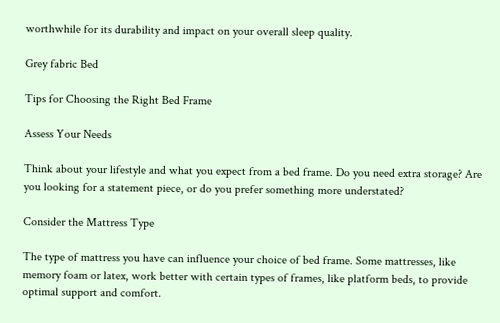worthwhile for its durability and impact on your overall sleep quality.

Grey fabric Bed

Tips for Choosing the Right Bed Frame

Assess Your Needs

Think about your lifestyle and what you expect from a bed frame. Do you need extra storage? Are you looking for a statement piece, or do you prefer something more understated?

Consider the Mattress Type

The type of mattress you have can influence your choice of bed frame. Some mattresses, like memory foam or latex, work better with certain types of frames, like platform beds, to provide optimal support and comfort.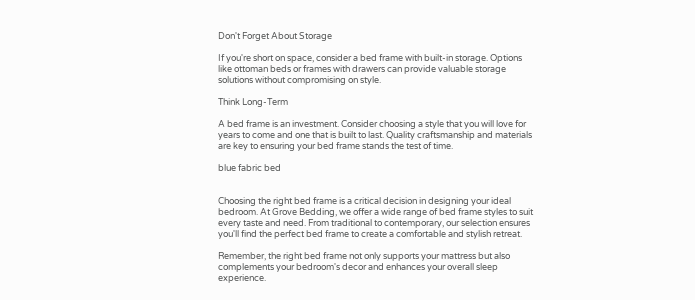Don't Forget About Storage

If you're short on space, consider a bed frame with built-in storage. Options like ottoman beds or frames with drawers can provide valuable storage solutions without compromising on style.

Think Long-Term

A bed frame is an investment. Consider choosing a style that you will love for years to come and one that is built to last. Quality craftsmanship and materials are key to ensuring your bed frame stands the test of time.

blue fabric bed


Choosing the right bed frame is a critical decision in designing your ideal bedroom. At Grove Bedding, we offer a wide range of bed frame styles to suit every taste and need. From traditional to contemporary, our selection ensures you'll find the perfect bed frame to create a comfortable and stylish retreat.

Remember, the right bed frame not only supports your mattress but also complements your bedroom's decor and enhances your overall sleep experience.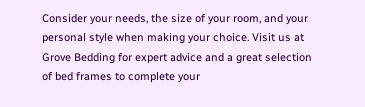Consider your needs, the size of your room, and your personal style when making your choice. Visit us at Grove Bedding for expert advice and a great selection of bed frames to complete your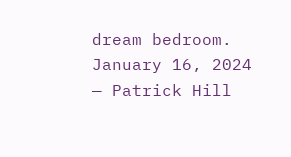dream bedroom.
January 16, 2024 — Patrick Hill